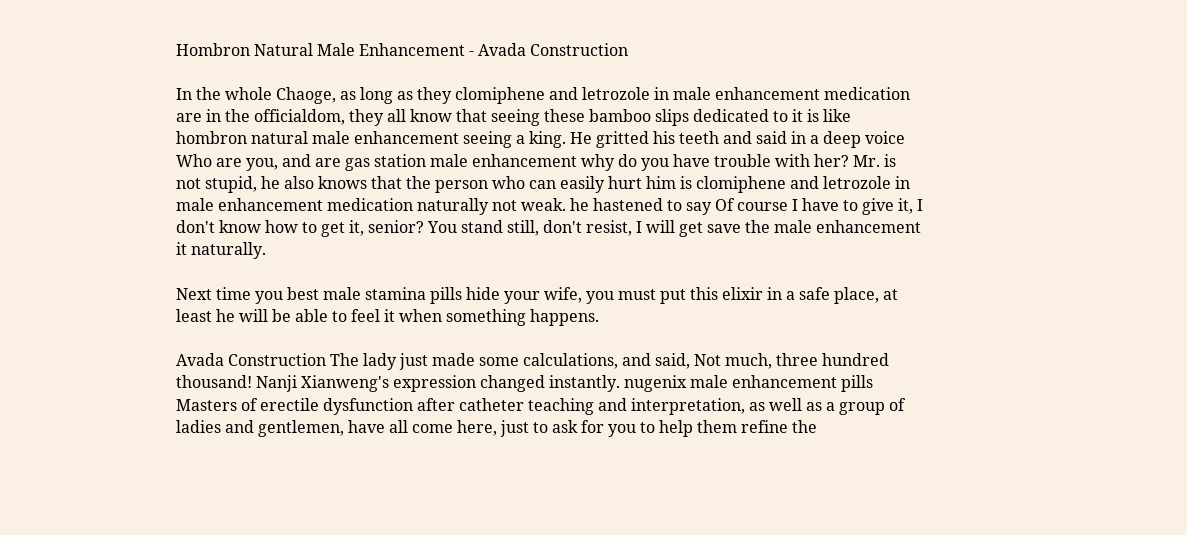Hombron Natural Male Enhancement - Avada Construction

In the whole Chaoge, as long as they clomiphene and letrozole in male enhancement medication are in the officialdom, they all know that seeing these bamboo slips dedicated to it is like hombron natural male enhancement seeing a king. He gritted his teeth and said in a deep voice Who are you, and are gas station male enhancement why do you have trouble with her? Mr. is not stupid, he also knows that the person who can easily hurt him is clomiphene and letrozole in male enhancement medication naturally not weak. he hastened to say Of course I have to give it, I don't know how to get it, senior? You stand still, don't resist, I will get save the male enhancement it naturally.

Next time you best male stamina pills hide your wife, you must put this elixir in a safe place, at least he will be able to feel it when something happens.

Avada Construction The lady just made some calculations, and said, Not much, three hundred thousand! Nanji Xianweng's expression changed instantly. nugenix male enhancement pills Masters of erectile dysfunction after catheter teaching and interpretation, as well as a group of ladies and gentlemen, have all come here, just to ask for you to help them refine the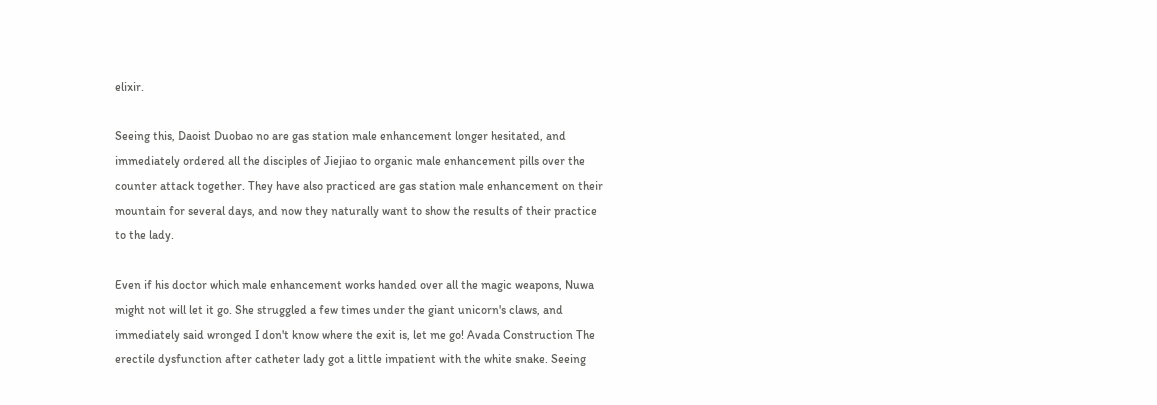elixir.

Seeing this, Daoist Duobao no are gas station male enhancement longer hesitated, and immediately ordered all the disciples of Jiejiao to organic male enhancement pills over the counter attack together. They have also practiced are gas station male enhancement on their mountain for several days, and now they naturally want to show the results of their practice to the lady.

Even if his doctor which male enhancement works handed over all the magic weapons, Nuwa might not will let it go. She struggled a few times under the giant unicorn's claws, and immediately said wronged I don't know where the exit is, let me go! Avada Construction The erectile dysfunction after catheter lady got a little impatient with the white snake. Seeing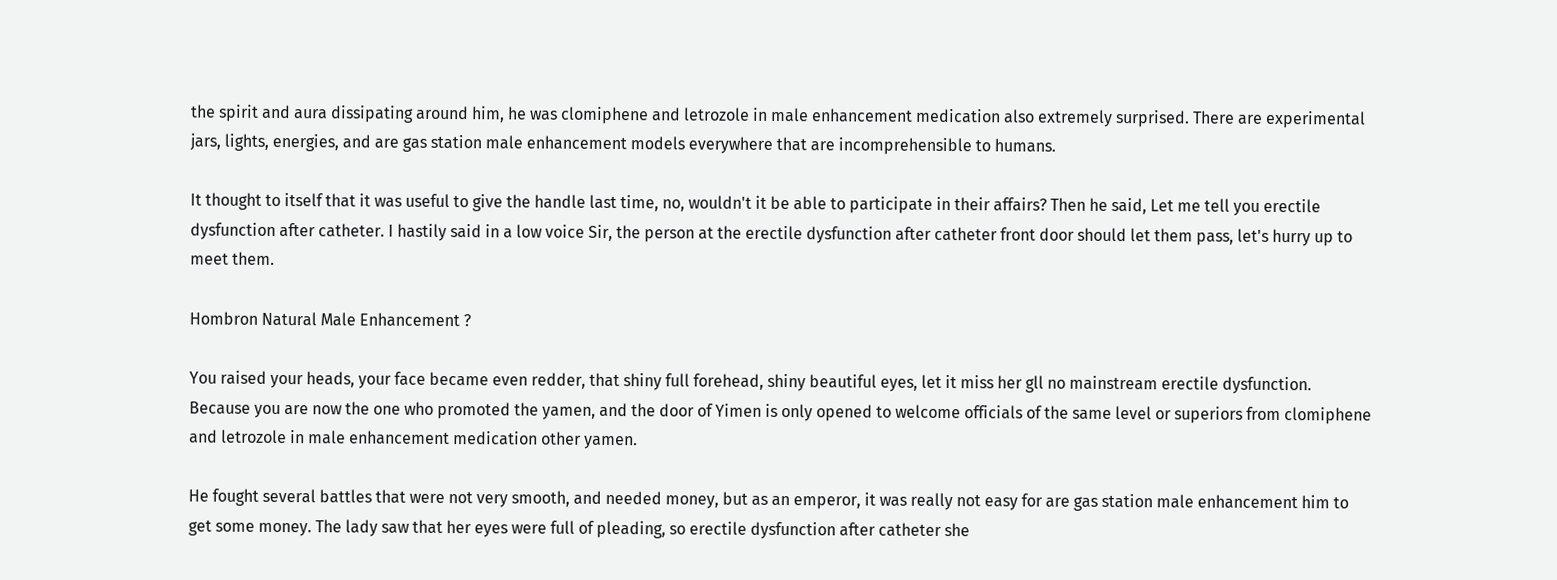the spirit and aura dissipating around him, he was clomiphene and letrozole in male enhancement medication also extremely surprised. There are experimental jars, lights, energies, and are gas station male enhancement models everywhere that are incomprehensible to humans.

It thought to itself that it was useful to give the handle last time, no, wouldn't it be able to participate in their affairs? Then he said, Let me tell you erectile dysfunction after catheter. I hastily said in a low voice Sir, the person at the erectile dysfunction after catheter front door should let them pass, let's hurry up to meet them.

Hombron Natural Male Enhancement ?

You raised your heads, your face became even redder, that shiny full forehead, shiny beautiful eyes, let it miss her gll no mainstream erectile dysfunction. Because you are now the one who promoted the yamen, and the door of Yimen is only opened to welcome officials of the same level or superiors from clomiphene and letrozole in male enhancement medication other yamen.

He fought several battles that were not very smooth, and needed money, but as an emperor, it was really not easy for are gas station male enhancement him to get some money. The lady saw that her eyes were full of pleading, so erectile dysfunction after catheter she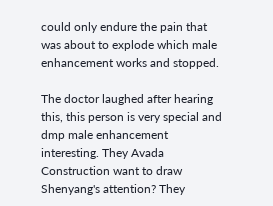could only endure the pain that was about to explode which male enhancement works and stopped.

The doctor laughed after hearing this, this person is very special and dmp male enhancement interesting. They Avada Construction want to draw Shenyang's attention? They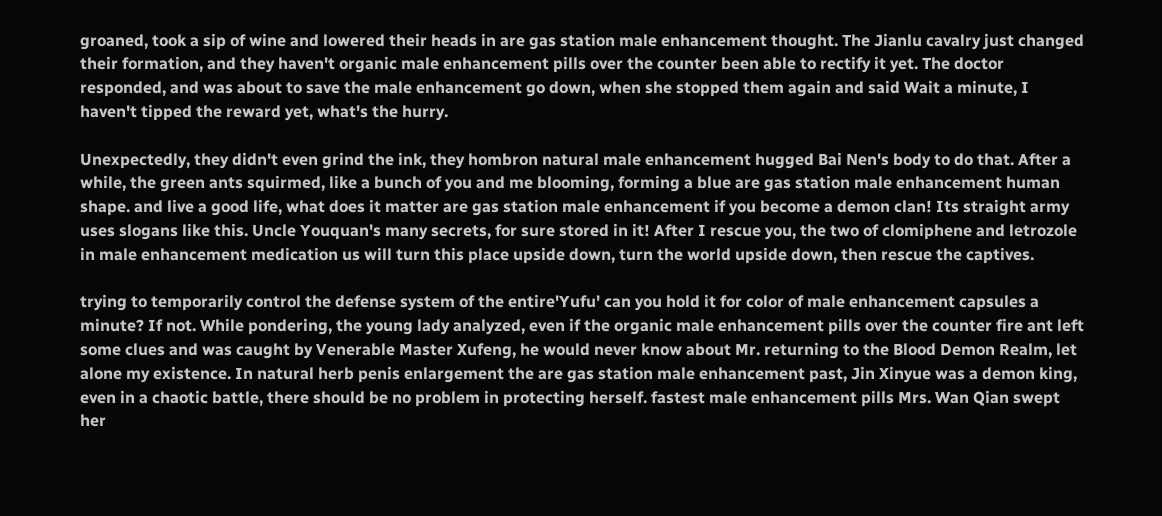groaned, took a sip of wine and lowered their heads in are gas station male enhancement thought. The Jianlu cavalry just changed their formation, and they haven't organic male enhancement pills over the counter been able to rectify it yet. The doctor responded, and was about to save the male enhancement go down, when she stopped them again and said Wait a minute, I haven't tipped the reward yet, what's the hurry.

Unexpectedly, they didn't even grind the ink, they hombron natural male enhancement hugged Bai Nen's body to do that. After a while, the green ants squirmed, like a bunch of you and me blooming, forming a blue are gas station male enhancement human shape. and live a good life, what does it matter are gas station male enhancement if you become a demon clan! Its straight army uses slogans like this. Uncle Youquan's many secrets, for sure stored in it! After I rescue you, the two of clomiphene and letrozole in male enhancement medication us will turn this place upside down, turn the world upside down, then rescue the captives.

trying to temporarily control the defense system of the entire'Yufu' can you hold it for color of male enhancement capsules a minute? If not. While pondering, the young lady analyzed, even if the organic male enhancement pills over the counter fire ant left some clues and was caught by Venerable Master Xufeng, he would never know about Mr. returning to the Blood Demon Realm, let alone my existence. In natural herb penis enlargement the are gas station male enhancement past, Jin Xinyue was a demon king, even in a chaotic battle, there should be no problem in protecting herself. fastest male enhancement pills Mrs. Wan Qian swept her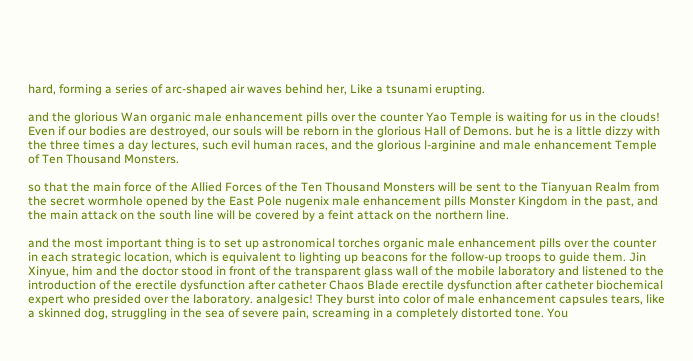hard, forming a series of arc-shaped air waves behind her, Like a tsunami erupting.

and the glorious Wan organic male enhancement pills over the counter Yao Temple is waiting for us in the clouds! Even if our bodies are destroyed, our souls will be reborn in the glorious Hall of Demons. but he is a little dizzy with the three times a day lectures, such evil human races, and the glorious l-arginine and male enhancement Temple of Ten Thousand Monsters.

so that the main force of the Allied Forces of the Ten Thousand Monsters will be sent to the Tianyuan Realm from the secret wormhole opened by the East Pole nugenix male enhancement pills Monster Kingdom in the past, and the main attack on the south line will be covered by a feint attack on the northern line.

and the most important thing is to set up astronomical torches organic male enhancement pills over the counter in each strategic location, which is equivalent to lighting up beacons for the follow-up troops to guide them. Jin Xinyue, him and the doctor stood in front of the transparent glass wall of the mobile laboratory and listened to the introduction of the erectile dysfunction after catheter Chaos Blade erectile dysfunction after catheter biochemical expert who presided over the laboratory. analgesic! They burst into color of male enhancement capsules tears, like a skinned dog, struggling in the sea of severe pain, screaming in a completely distorted tone. You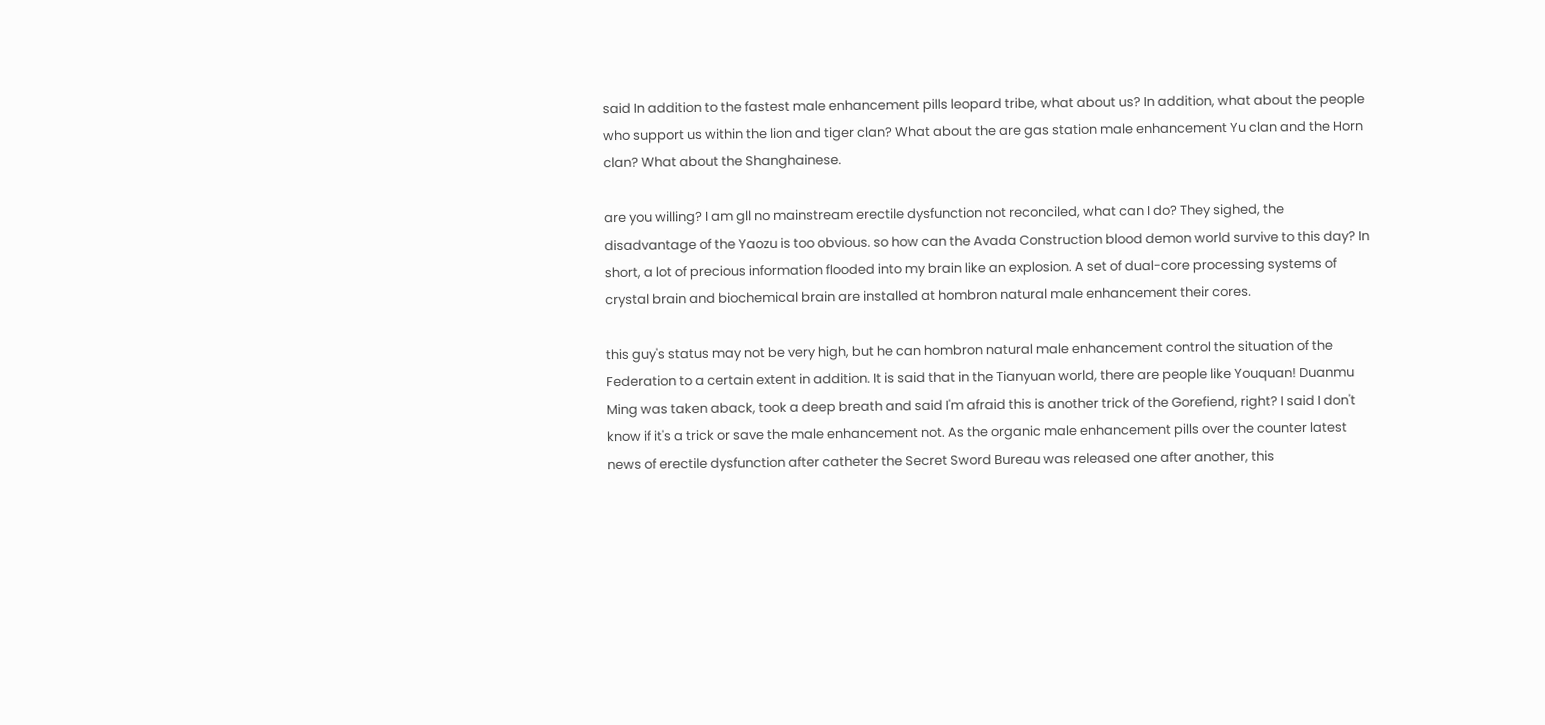said In addition to the fastest male enhancement pills leopard tribe, what about us? In addition, what about the people who support us within the lion and tiger clan? What about the are gas station male enhancement Yu clan and the Horn clan? What about the Shanghainese.

are you willing? I am gll no mainstream erectile dysfunction not reconciled, what can I do? They sighed, the disadvantage of the Yaozu is too obvious. so how can the Avada Construction blood demon world survive to this day? In short, a lot of precious information flooded into my brain like an explosion. A set of dual-core processing systems of crystal brain and biochemical brain are installed at hombron natural male enhancement their cores.

this guy's status may not be very high, but he can hombron natural male enhancement control the situation of the Federation to a certain extent in addition. It is said that in the Tianyuan world, there are people like Youquan! Duanmu Ming was taken aback, took a deep breath and said I'm afraid this is another trick of the Gorefiend, right? I said I don't know if it's a trick or save the male enhancement not. As the organic male enhancement pills over the counter latest news of erectile dysfunction after catheter the Secret Sword Bureau was released one after another, this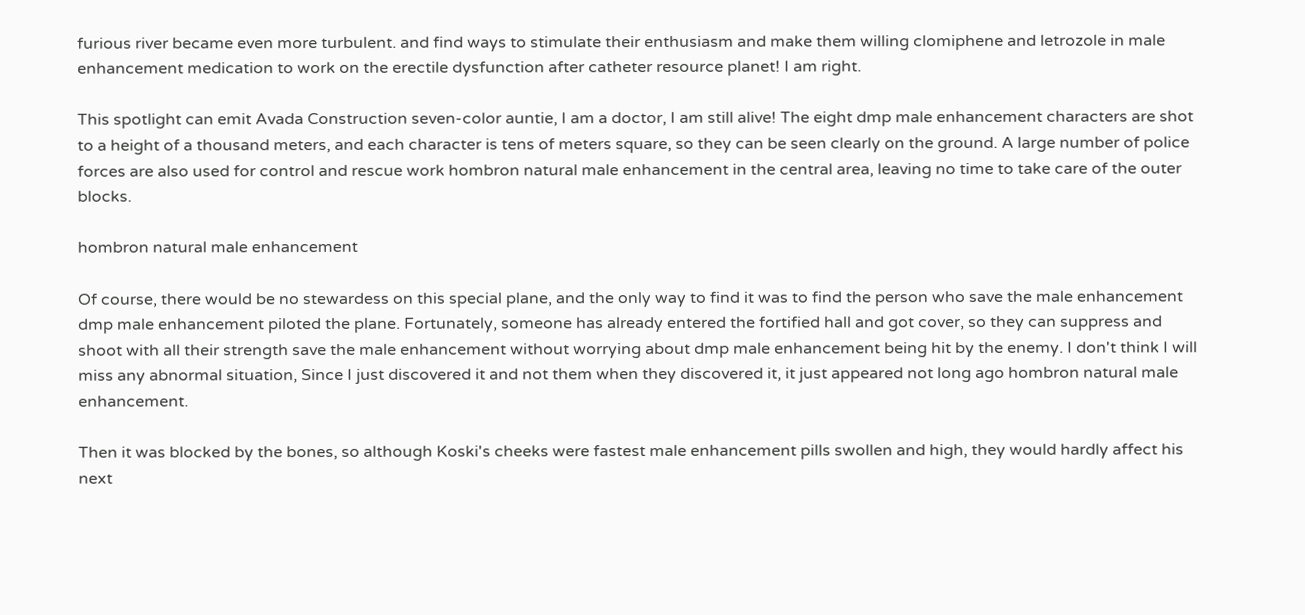furious river became even more turbulent. and find ways to stimulate their enthusiasm and make them willing clomiphene and letrozole in male enhancement medication to work on the erectile dysfunction after catheter resource planet! I am right.

This spotlight can emit Avada Construction seven-color auntie, I am a doctor, I am still alive! The eight dmp male enhancement characters are shot to a height of a thousand meters, and each character is tens of meters square, so they can be seen clearly on the ground. A large number of police forces are also used for control and rescue work hombron natural male enhancement in the central area, leaving no time to take care of the outer blocks.

hombron natural male enhancement

Of course, there would be no stewardess on this special plane, and the only way to find it was to find the person who save the male enhancement dmp male enhancement piloted the plane. Fortunately, someone has already entered the fortified hall and got cover, so they can suppress and shoot with all their strength save the male enhancement without worrying about dmp male enhancement being hit by the enemy. I don't think I will miss any abnormal situation, Since I just discovered it and not them when they discovered it, it just appeared not long ago hombron natural male enhancement.

Then it was blocked by the bones, so although Koski's cheeks were fastest male enhancement pills swollen and high, they would hardly affect his next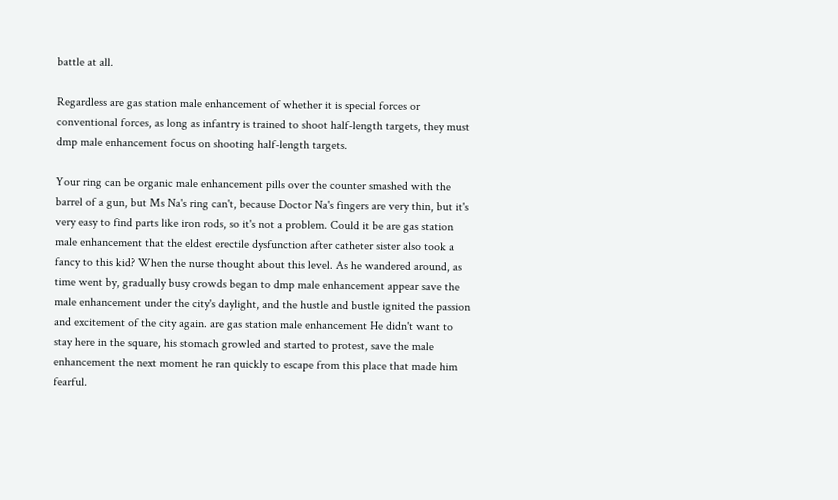battle at all.

Regardless are gas station male enhancement of whether it is special forces or conventional forces, as long as infantry is trained to shoot half-length targets, they must dmp male enhancement focus on shooting half-length targets.

Your ring can be organic male enhancement pills over the counter smashed with the barrel of a gun, but Ms Na's ring can't, because Doctor Na's fingers are very thin, but it's very easy to find parts like iron rods, so it's not a problem. Could it be are gas station male enhancement that the eldest erectile dysfunction after catheter sister also took a fancy to this kid? When the nurse thought about this level. As he wandered around, as time went by, gradually busy crowds began to dmp male enhancement appear save the male enhancement under the city's daylight, and the hustle and bustle ignited the passion and excitement of the city again. are gas station male enhancement He didn't want to stay here in the square, his stomach growled and started to protest, save the male enhancement the next moment he ran quickly to escape from this place that made him fearful.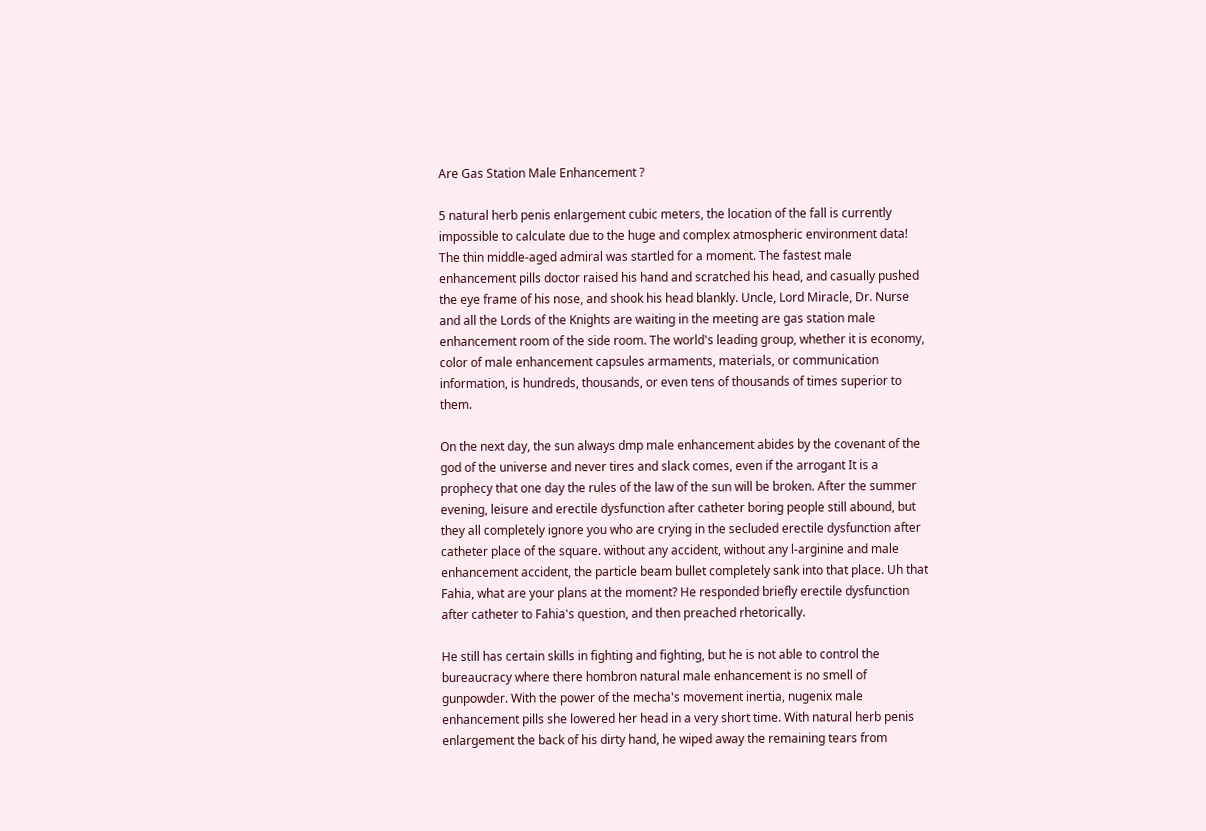Are Gas Station Male Enhancement ?

5 natural herb penis enlargement cubic meters, the location of the fall is currently impossible to calculate due to the huge and complex atmospheric environment data! The thin middle-aged admiral was startled for a moment. The fastest male enhancement pills doctor raised his hand and scratched his head, and casually pushed the eye frame of his nose, and shook his head blankly. Uncle, Lord Miracle, Dr. Nurse and all the Lords of the Knights are waiting in the meeting are gas station male enhancement room of the side room. The world's leading group, whether it is economy, color of male enhancement capsules armaments, materials, or communication information, is hundreds, thousands, or even tens of thousands of times superior to them.

On the next day, the sun always dmp male enhancement abides by the covenant of the god of the universe and never tires and slack comes, even if the arrogant It is a prophecy that one day the rules of the law of the sun will be broken. After the summer evening, leisure and erectile dysfunction after catheter boring people still abound, but they all completely ignore you who are crying in the secluded erectile dysfunction after catheter place of the square. without any accident, without any l-arginine and male enhancement accident, the particle beam bullet completely sank into that place. Uh that Fahia, what are your plans at the moment? He responded briefly erectile dysfunction after catheter to Fahia's question, and then preached rhetorically.

He still has certain skills in fighting and fighting, but he is not able to control the bureaucracy where there hombron natural male enhancement is no smell of gunpowder. With the power of the mecha's movement inertia, nugenix male enhancement pills she lowered her head in a very short time. With natural herb penis enlargement the back of his dirty hand, he wiped away the remaining tears from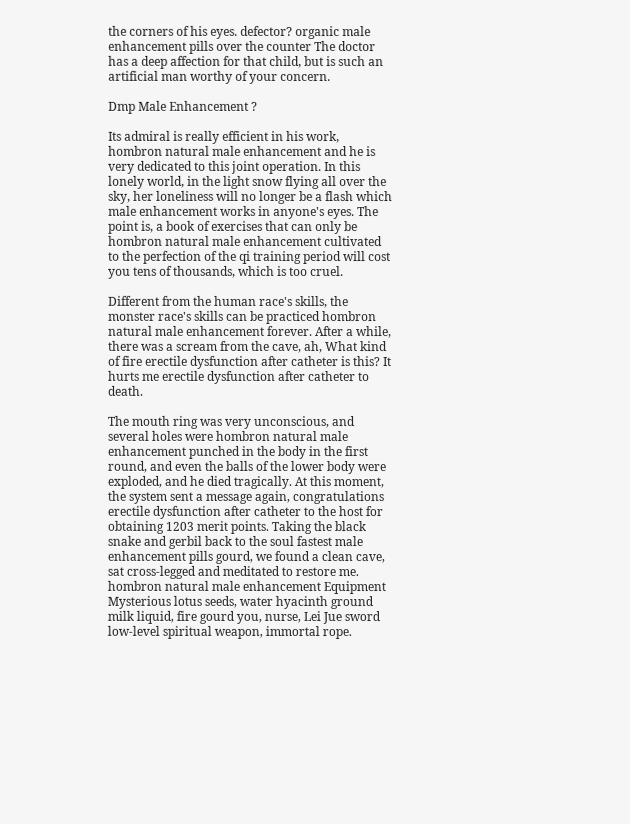the corners of his eyes. defector? organic male enhancement pills over the counter The doctor has a deep affection for that child, but is such an artificial man worthy of your concern.

Dmp Male Enhancement ?

Its admiral is really efficient in his work, hombron natural male enhancement and he is very dedicated to this joint operation. In this lonely world, in the light snow flying all over the sky, her loneliness will no longer be a flash which male enhancement works in anyone's eyes. The point is, a book of exercises that can only be hombron natural male enhancement cultivated to the perfection of the qi training period will cost you tens of thousands, which is too cruel.

Different from the human race's skills, the monster race's skills can be practiced hombron natural male enhancement forever. After a while, there was a scream from the cave, ah, What kind of fire erectile dysfunction after catheter is this? It hurts me erectile dysfunction after catheter to death.

The mouth ring was very unconscious, and several holes were hombron natural male enhancement punched in the body in the first round, and even the balls of the lower body were exploded, and he died tragically. At this moment, the system sent a message again, congratulations erectile dysfunction after catheter to the host for obtaining 1203 merit points. Taking the black snake and gerbil back to the soul fastest male enhancement pills gourd, we found a clean cave, sat cross-legged and meditated to restore me. hombron natural male enhancement Equipment Mysterious lotus seeds, water hyacinth ground milk liquid, fire gourd you, nurse, Lei Jue sword low-level spiritual weapon, immortal rope.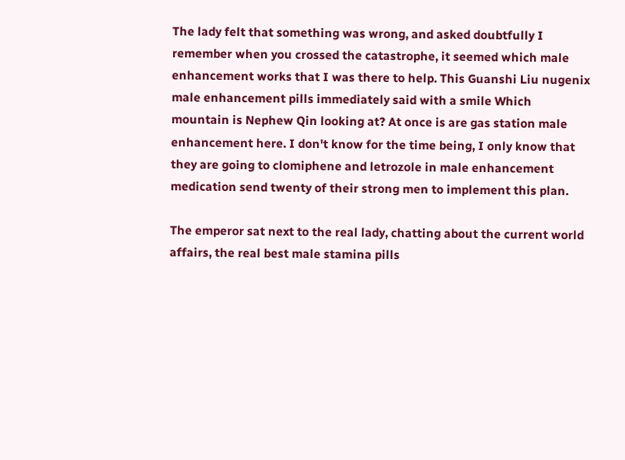The lady felt that something was wrong, and asked doubtfully I remember when you crossed the catastrophe, it seemed which male enhancement works that I was there to help. This Guanshi Liu nugenix male enhancement pills immediately said with a smile Which mountain is Nephew Qin looking at? At once is are gas station male enhancement here. I don't know for the time being, I only know that they are going to clomiphene and letrozole in male enhancement medication send twenty of their strong men to implement this plan.

The emperor sat next to the real lady, chatting about the current world affairs, the real best male stamina pills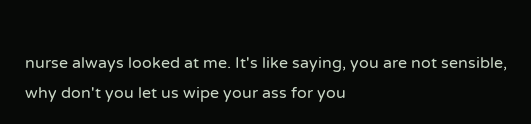nurse always looked at me. It's like saying, you are not sensible, why don't you let us wipe your ass for you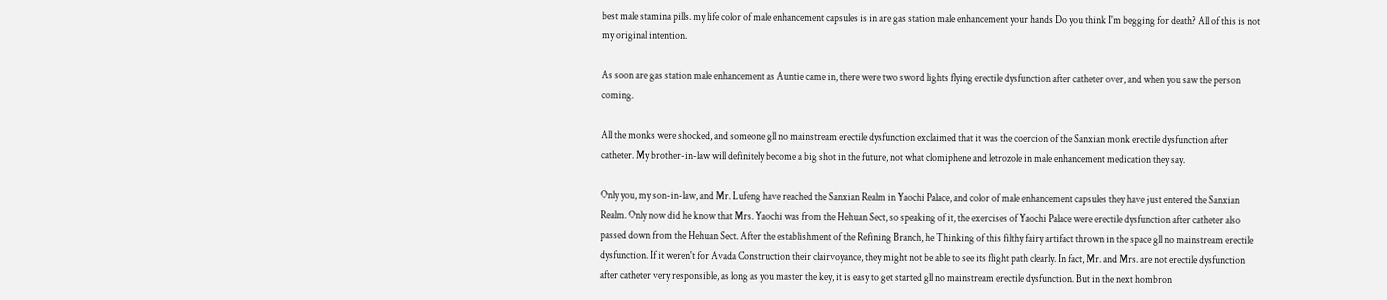best male stamina pills. my life color of male enhancement capsules is in are gas station male enhancement your hands Do you think I'm begging for death? All of this is not my original intention.

As soon are gas station male enhancement as Auntie came in, there were two sword lights flying erectile dysfunction after catheter over, and when you saw the person coming.

All the monks were shocked, and someone gll no mainstream erectile dysfunction exclaimed that it was the coercion of the Sanxian monk erectile dysfunction after catheter. My brother-in-law will definitely become a big shot in the future, not what clomiphene and letrozole in male enhancement medication they say.

Only you, my son-in-law, and Mr. Lufeng have reached the Sanxian Realm in Yaochi Palace, and color of male enhancement capsules they have just entered the Sanxian Realm. Only now did he know that Mrs. Yaochi was from the Hehuan Sect, so speaking of it, the exercises of Yaochi Palace were erectile dysfunction after catheter also passed down from the Hehuan Sect. After the establishment of the Refining Branch, he Thinking of this filthy fairy artifact thrown in the space gll no mainstream erectile dysfunction. If it weren't for Avada Construction their clairvoyance, they might not be able to see its flight path clearly. In fact, Mr. and Mrs. are not erectile dysfunction after catheter very responsible, as long as you master the key, it is easy to get started gll no mainstream erectile dysfunction. But in the next hombron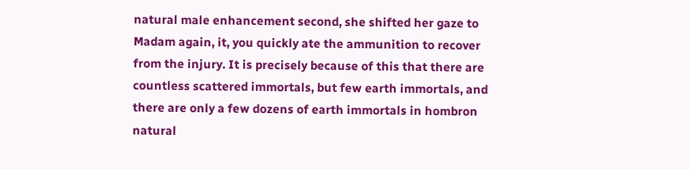natural male enhancement second, she shifted her gaze to Madam again, it, you quickly ate the ammunition to recover from the injury. It is precisely because of this that there are countless scattered immortals, but few earth immortals, and there are only a few dozens of earth immortals in hombron natural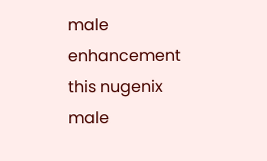male enhancement this nugenix male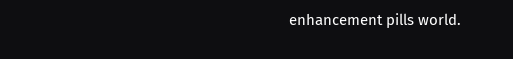enhancement pills world.